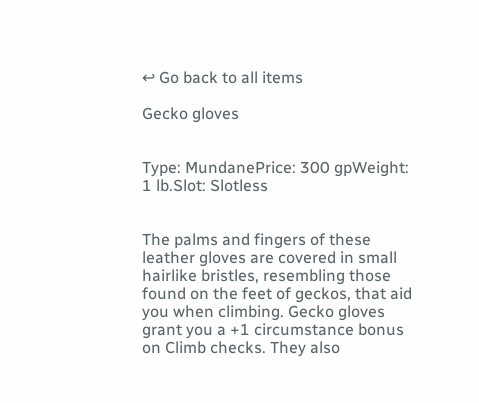↩ Go back to all items

Gecko gloves


Type: MundanePrice: 300 gpWeight: 1 lb.Slot: Slotless


The palms and fingers of these leather gloves are covered in small hairlike bristles, resembling those found on the feet of geckos, that aid you when climbing. Gecko gloves grant you a +1 circumstance bonus on Climb checks. They also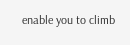enable you to climb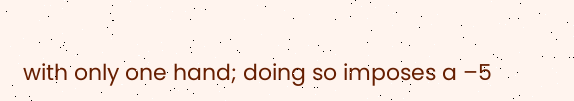with only one hand; doing so imposes a –5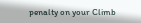penalty on your Climb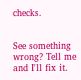checks.


See something wrong? Tell me and I'll fix it.